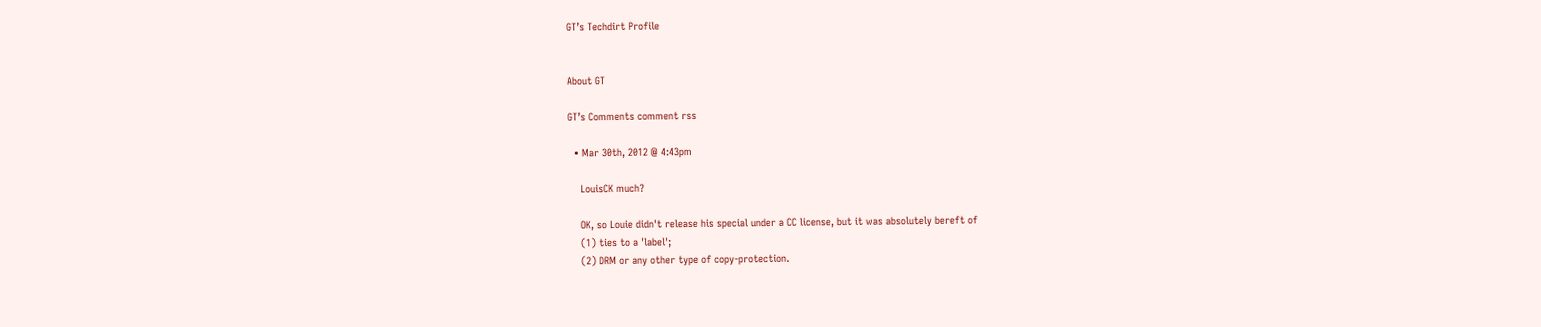GT’s Techdirt Profile


About GT

GT’s Comments comment rss

  • Mar 30th, 2012 @ 4:43pm

    LouisCK much?

    OK, so Louie didn't release his special under a CC license, but it was absolutely bereft of
    (1) ties to a 'label';
    (2) DRM or any other type of copy-protection.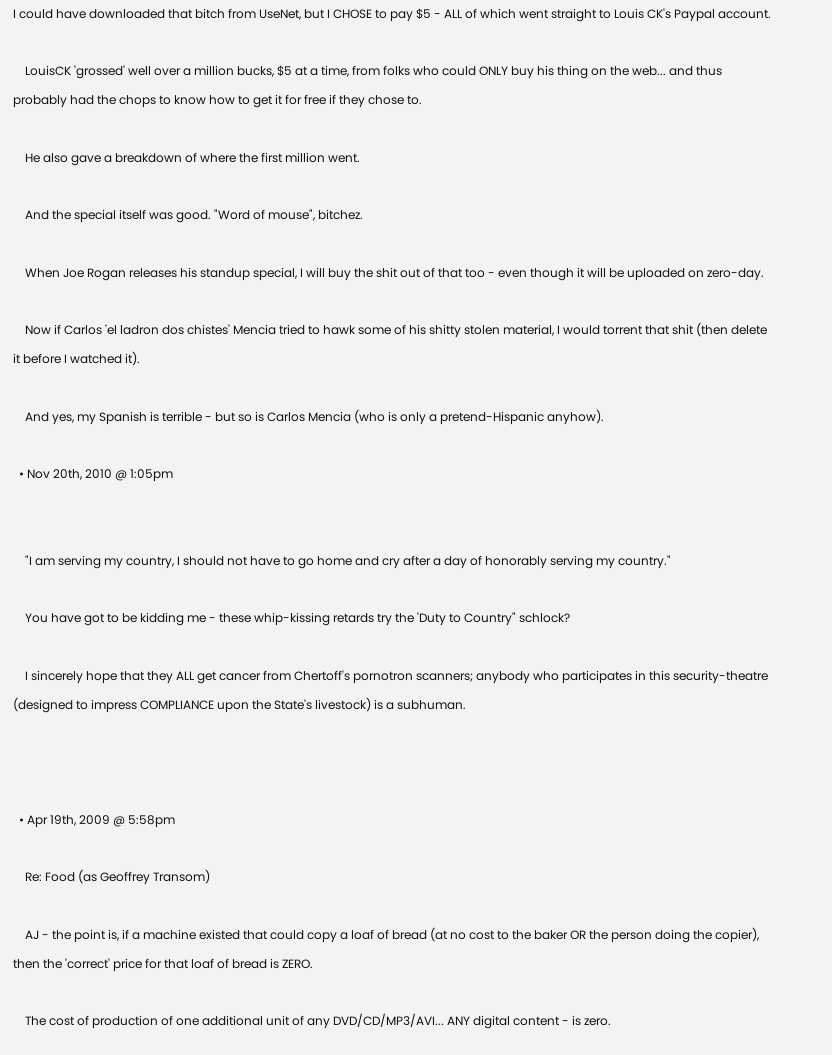I could have downloaded that bitch from UseNet, but I CHOSE to pay $5 - ALL of which went straight to Louis CK's Paypal account.

    LouisCK 'grossed' well over a million bucks, $5 at a time, from folks who could ONLY buy his thing on the web... and thus probably had the chops to know how to get it for free if they chose to.

    He also gave a breakdown of where the first million went.

    And the special itself was good. "Word of mouse", bitchez.

    When Joe Rogan releases his standup special, I will buy the shit out of that too - even though it will be uploaded on zero-day.

    Now if Carlos 'el ladron dos chistes' Mencia tried to hawk some of his shitty stolen material, I would torrent that shit (then delete it before I watched it).

    And yes, my Spanish is terrible - but so is Carlos Mencia (who is only a pretend-Hispanic anyhow).

  • Nov 20th, 2010 @ 1:05pm


    "I am serving my country, I should not have to go home and cry after a day of honorably serving my country."

    You have got to be kidding me - these whip-kissing retards try the 'Duty to Country" schlock?

    I sincerely hope that they ALL get cancer from Chertoff's pornotron scanners; anybody who participates in this security-theatre (designed to impress COMPLIANCE upon the State's livestock) is a subhuman.



  • Apr 19th, 2009 @ 5:58pm

    Re: Food (as Geoffrey Transom)

    AJ - the point is, if a machine existed that could copy a loaf of bread (at no cost to the baker OR the person doing the copier), then the 'correct' price for that loaf of bread is ZERO.

    The cost of production of one additional unit of any DVD/CD/MP3/AVI... ANY digital content - is zero.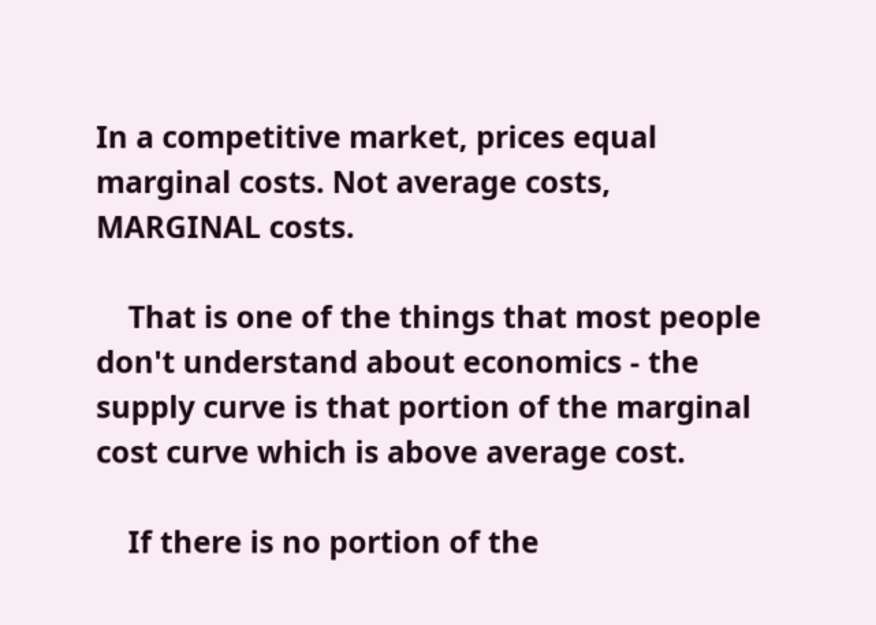In a competitive market, prices equal marginal costs. Not average costs, MARGINAL costs.

    That is one of the things that most people don't understand about economics - the supply curve is that portion of the marginal cost curve which is above average cost.

    If there is no portion of the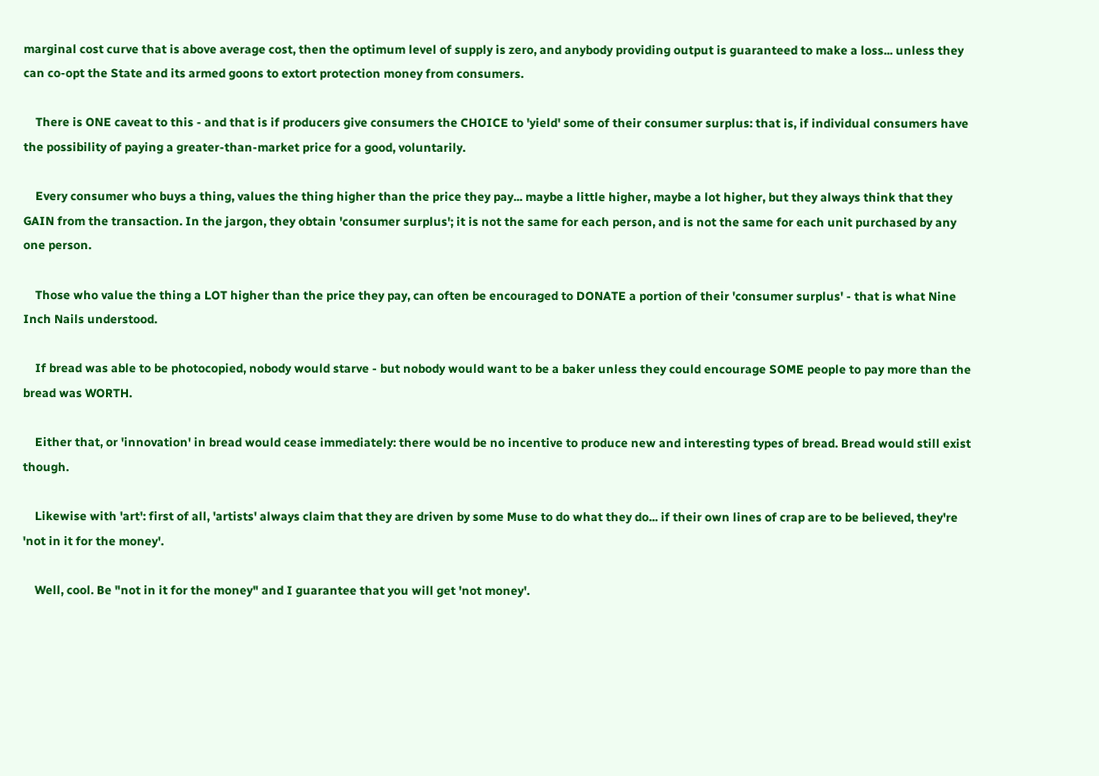marginal cost curve that is above average cost, then the optimum level of supply is zero, and anybody providing output is guaranteed to make a loss... unless they can co-opt the State and its armed goons to extort protection money from consumers.

    There is ONE caveat to this - and that is if producers give consumers the CHOICE to 'yield' some of their consumer surplus: that is, if individual consumers have the possibility of paying a greater-than-market price for a good, voluntarily.

    Every consumer who buys a thing, values the thing higher than the price they pay... maybe a little higher, maybe a lot higher, but they always think that they GAIN from the transaction. In the jargon, they obtain 'consumer surplus'; it is not the same for each person, and is not the same for each unit purchased by any one person.

    Those who value the thing a LOT higher than the price they pay, can often be encouraged to DONATE a portion of their 'consumer surplus' - that is what Nine Inch Nails understood.

    If bread was able to be photocopied, nobody would starve - but nobody would want to be a baker unless they could encourage SOME people to pay more than the bread was WORTH.

    Either that, or 'innovation' in bread would cease immediately: there would be no incentive to produce new and interesting types of bread. Bread would still exist though.

    Likewise with 'art': first of all, 'artists' always claim that they are driven by some Muse to do what they do... if their own lines of crap are to be believed, they're 'not in it for the money'.

    Well, cool. Be "not in it for the money" and I guarantee that you will get 'not money'.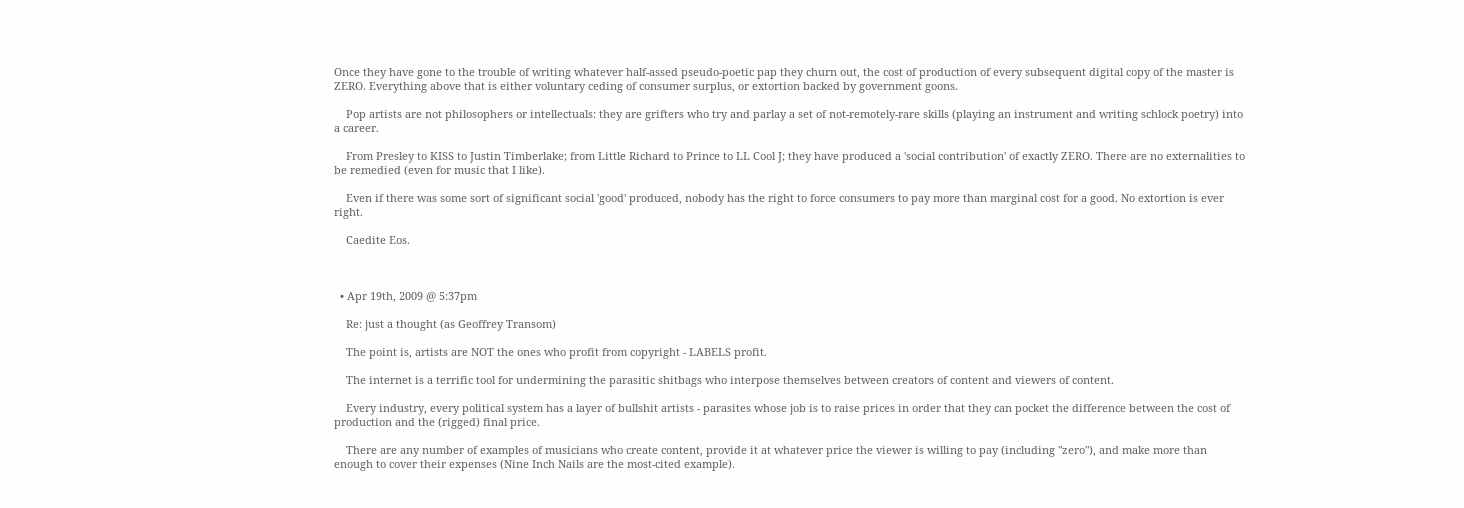Once they have gone to the trouble of writing whatever half-assed pseudo-poetic pap they churn out, the cost of production of every subsequent digital copy of the master is ZERO. Everything above that is either voluntary ceding of consumer surplus, or extortion backed by government goons.

    Pop artists are not philosophers or intellectuals: they are grifters who try and parlay a set of not-remotely-rare skills (playing an instrument and writing schlock poetry) into a career.

    From Presley to KISS to Justin Timberlake; from Little Richard to Prince to LL Cool J; they have produced a 'social contribution' of exactly ZERO. There are no externalities to be remedied (even for music that I like).

    Even if there was some sort of significant social 'good' produced, nobody has the right to force consumers to pay more than marginal cost for a good. No extortion is ever right.

    Caedite Eos.



  • Apr 19th, 2009 @ 5:37pm

    Re: just a thought (as Geoffrey Transom)

    The point is, artists are NOT the ones who profit from copyright - LABELS profit.

    The internet is a terrific tool for undermining the parasitic shitbags who interpose themselves between creators of content and viewers of content.

    Every industry, every political system has a layer of bullshit artists - parasites whose job is to raise prices in order that they can pocket the difference between the cost of production and the (rigged) final price.

    There are any number of examples of musicians who create content, provide it at whatever price the viewer is willing to pay (including "zero"), and make more than enough to cover their expenses (Nine Inch Nails are the most-cited example).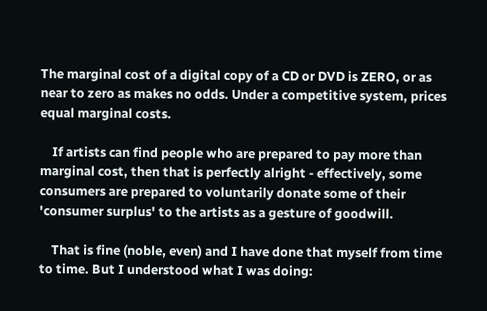The marginal cost of a digital copy of a CD or DVD is ZERO, or as near to zero as makes no odds. Under a competitive system, prices equal marginal costs.

    If artists can find people who are prepared to pay more than marginal cost, then that is perfectly alright - effectively, some consumers are prepared to voluntarily donate some of their 'consumer surplus' to the artists as a gesture of goodwill.

    That is fine (noble, even) and I have done that myself from time to time. But I understood what I was doing: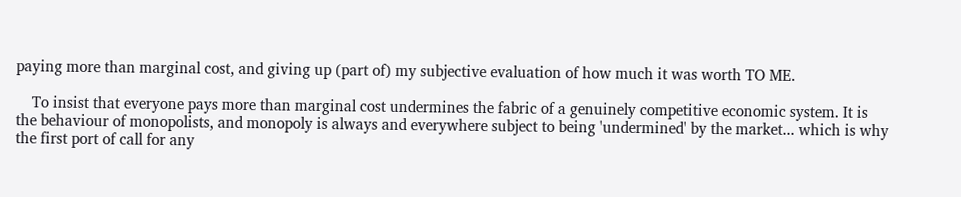paying more than marginal cost, and giving up (part of) my subjective evaluation of how much it was worth TO ME.

    To insist that everyone pays more than marginal cost undermines the fabric of a genuinely competitive economic system. It is the behaviour of monopolists, and monopoly is always and everywhere subject to being 'undermined' by the market... which is why the first port of call for any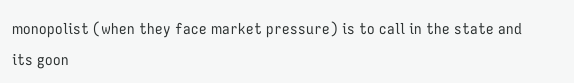monopolist (when they face market pressure) is to call in the state and its goon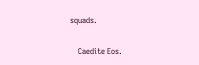squads.

    Caedite Eos.